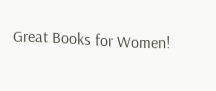Great Books for Women!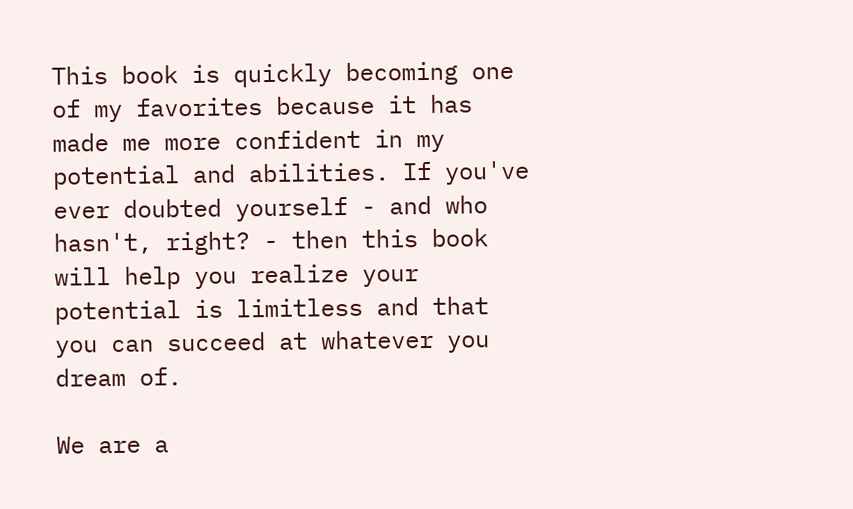This book is quickly becoming one of my favorites because it has made me more confident in my potential and abilities. If you've ever doubted yourself - and who hasn't, right? - then this book will help you realize your potential is limitless and that you can succeed at whatever you dream of.

We are a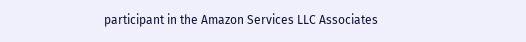participant in the Amazon Services LLC Associates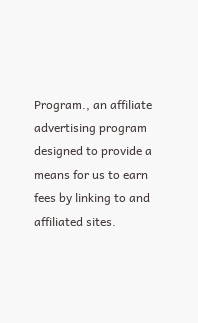Program., an affiliate advertising program designed to provide a means for us to earn fees by linking to and affiliated sites.